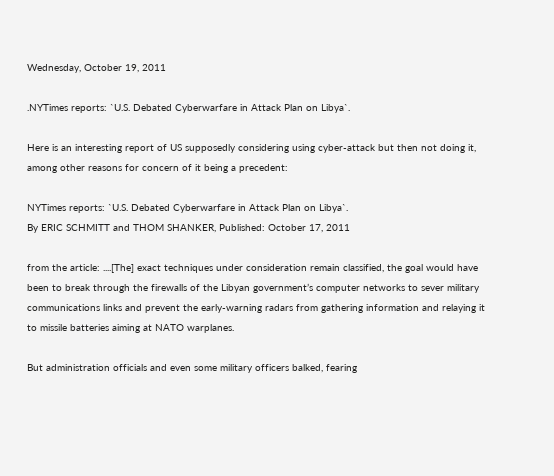Wednesday, October 19, 2011

.NYTimes reports: `U.S. Debated Cyberwarfare in Attack Plan on Libya`.

Here is an interesting report of US supposedly considering using cyber-attack but then not doing it, among other reasons for concern of it being a precedent:

NYTimes reports: `U.S. Debated Cyberwarfare in Attack Plan on Libya`.
By ERIC SCHMITT and THOM SHANKER, Published: October 17, 2011

from the article: ....[The] exact techniques under consideration remain classified, the goal would have been to break through the firewalls of the Libyan government’s computer networks to sever military communications links and prevent the early-warning radars from gathering information and relaying it to missile batteries aiming at NATO warplanes.

But administration officials and even some military officers balked, fearing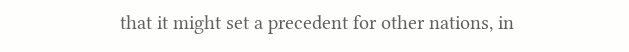that it might set a precedent for other nations, in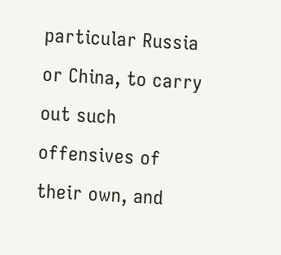particular Russia or China, to carry out such offensives of their own, and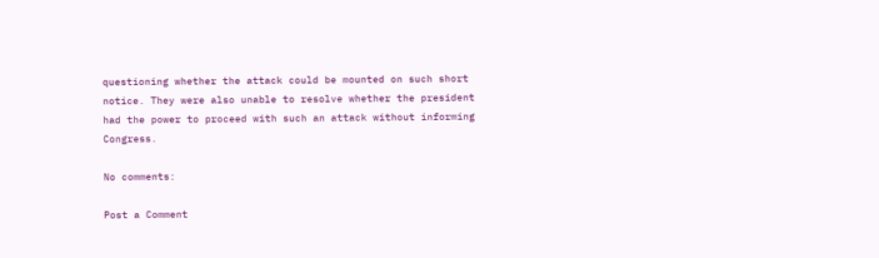questioning whether the attack could be mounted on such short notice. They were also unable to resolve whether the president had the power to proceed with such an attack without informing Congress.

No comments:

Post a Comment